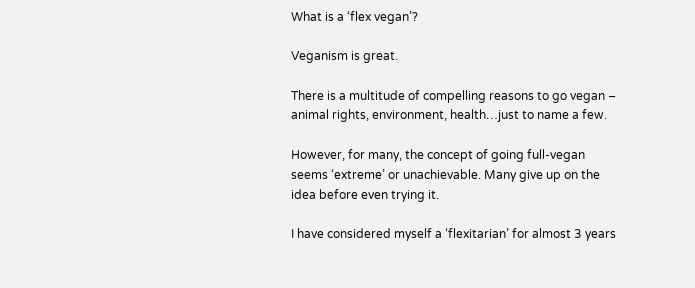What is a ‘flex vegan’?

Veganism is great.

There is a multitude of compelling reasons to go vegan – animal rights, environment, health…just to name a few.

However, for many, the concept of going full-vegan seems ‘extreme’ or unachievable. Many give up on the idea before even trying it.

I have considered myself a ‘flexitarian’ for almost 3 years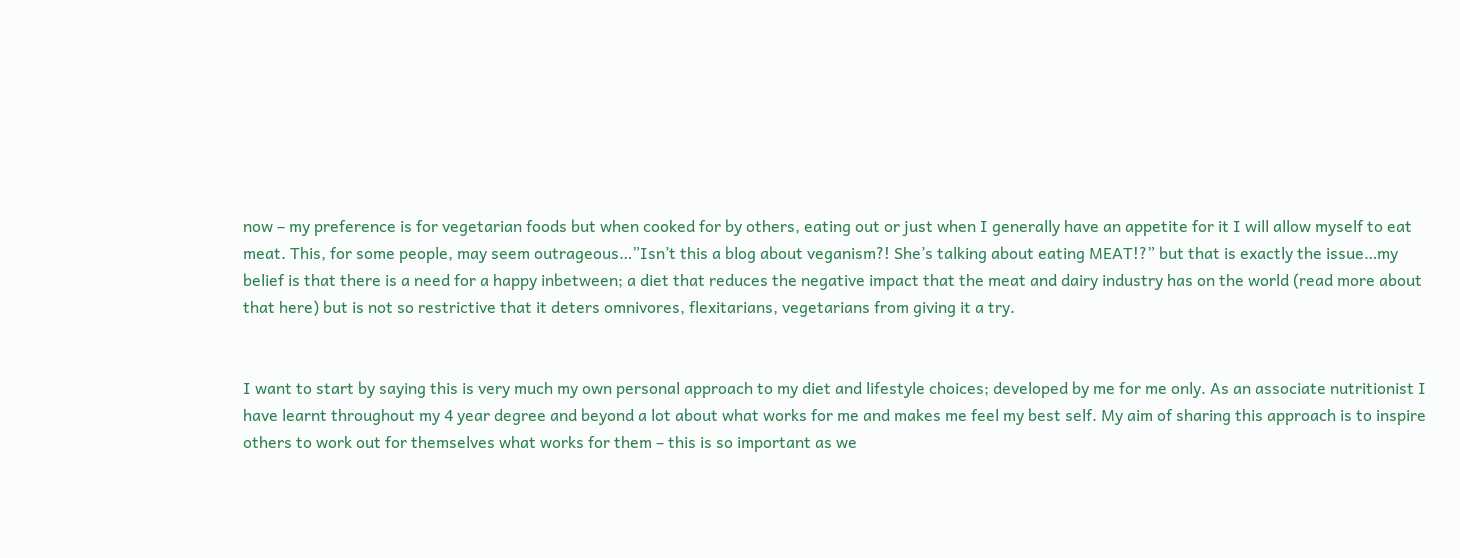now – my preference is for vegetarian foods but when cooked for by others, eating out or just when I generally have an appetite for it I will allow myself to eat meat. This, for some people, may seem outrageous…”Isn’t this a blog about veganism?! She’s talking about eating MEAT!?” but that is exactly the issue…my belief is that there is a need for a happy inbetween; a diet that reduces the negative impact that the meat and dairy industry has on the world (read more about that here) but is not so restrictive that it deters omnivores, flexitarians, vegetarians from giving it a try.


I want to start by saying this is very much my own personal approach to my diet and lifestyle choices; developed by me for me only. As an associate nutritionist I have learnt throughout my 4 year degree and beyond a lot about what works for me and makes me feel my best self. My aim of sharing this approach is to inspire others to work out for themselves what works for them – this is so important as we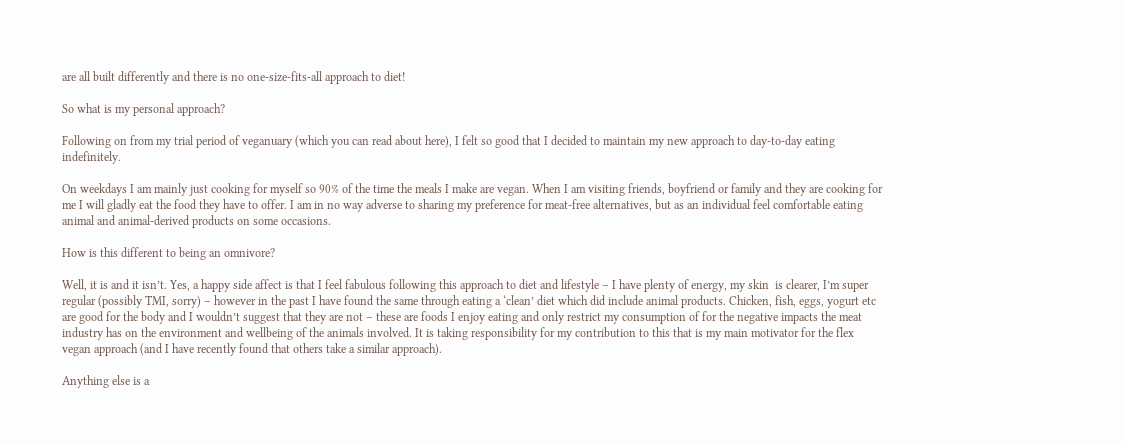are all built differently and there is no one-size-fits-all approach to diet!

So what is my personal approach?

Following on from my trial period of veganuary (which you can read about here), I felt so good that I decided to maintain my new approach to day-to-day eating indefinitely.

On weekdays I am mainly just cooking for myself so 90% of the time the meals I make are vegan. When I am visiting friends, boyfriend or family and they are cooking for me I will gladly eat the food they have to offer. I am in no way adverse to sharing my preference for meat-free alternatives, but as an individual feel comfortable eating animal and animal-derived products on some occasions.

How is this different to being an omnivore?

Well, it is and it isn’t. Yes, a happy side affect is that I feel fabulous following this approach to diet and lifestyle – I have plenty of energy, my skin  is clearer, I’m super regular (possibly TMI, sorry) – however in the past I have found the same through eating a ‘clean’ diet which did include animal products. Chicken, fish, eggs, yogurt etc are good for the body and I wouldn’t suggest that they are not – these are foods I enjoy eating and only restrict my consumption of for the negative impacts the meat industry has on the environment and wellbeing of the animals involved. It is taking responsibility for my contribution to this that is my main motivator for the flex vegan approach (and I have recently found that others take a similar approach).

Anything else is a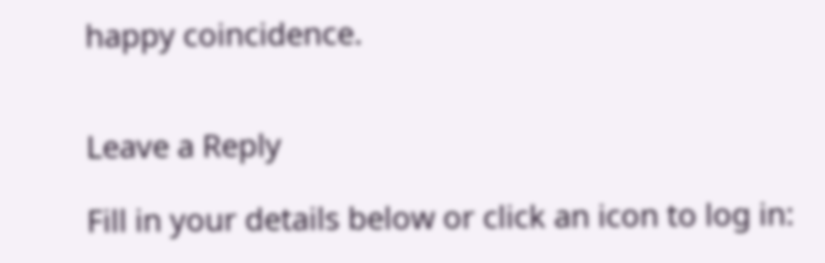happy coincidence.


Leave a Reply

Fill in your details below or click an icon to log in: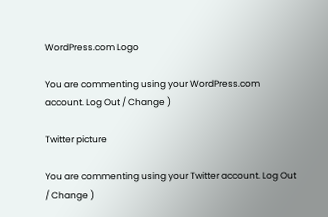WordPress.com Logo

You are commenting using your WordPress.com account. Log Out / Change )

Twitter picture

You are commenting using your Twitter account. Log Out / Change )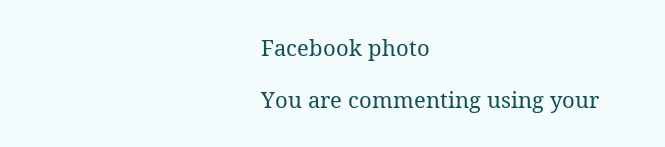Facebook photo

You are commenting using your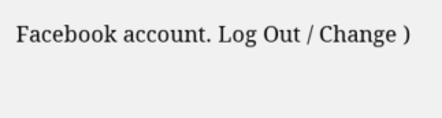Facebook account. Log Out / Change )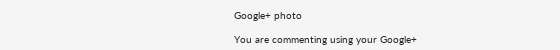Google+ photo

You are commenting using your Google+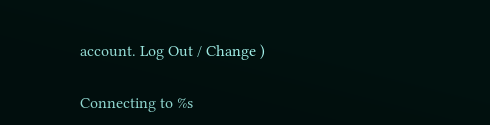account. Log Out / Change )

Connecting to %s